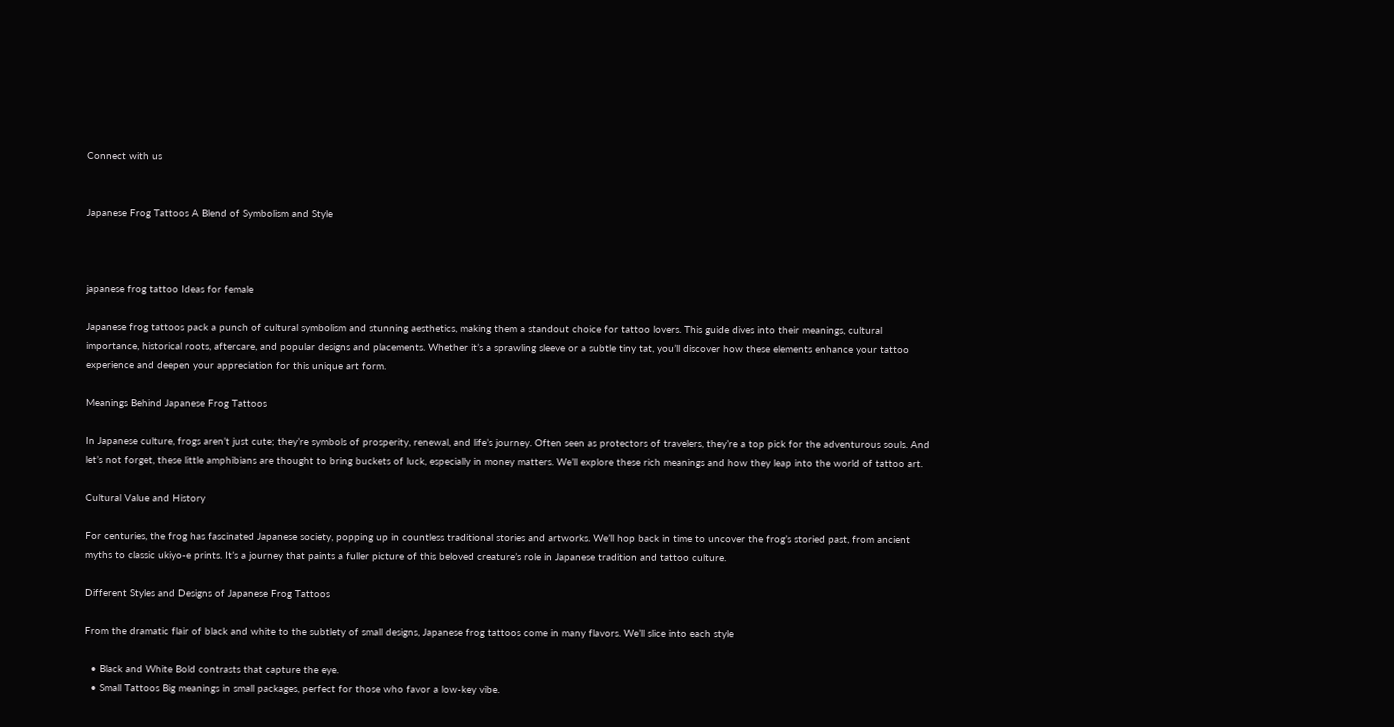Connect with us


Japanese Frog Tattoos A Blend of Symbolism and Style



japanese frog tattoo Ideas for female

Japanese frog tattoos pack a punch of cultural symbolism and stunning aesthetics, making them a standout choice for tattoo lovers. This guide dives into their meanings, cultural importance, historical roots, aftercare, and popular designs and placements. Whether it’s a sprawling sleeve or a subtle tiny tat, you’ll discover how these elements enhance your tattoo experience and deepen your appreciation for this unique art form.

Meanings Behind Japanese Frog Tattoos

In Japanese culture, frogs aren’t just cute; they’re symbols of prosperity, renewal, and life’s journey. Often seen as protectors of travelers, they’re a top pick for the adventurous souls. And let’s not forget, these little amphibians are thought to bring buckets of luck, especially in money matters. We’ll explore these rich meanings and how they leap into the world of tattoo art.

Cultural Value and History

For centuries, the frog has fascinated Japanese society, popping up in countless traditional stories and artworks. We’ll hop back in time to uncover the frog’s storied past, from ancient myths to classic ukiyo-e prints. It’s a journey that paints a fuller picture of this beloved creature’s role in Japanese tradition and tattoo culture.

Different Styles and Designs of Japanese Frog Tattoos

From the dramatic flair of black and white to the subtlety of small designs, Japanese frog tattoos come in many flavors. We’ll slice into each style

  • Black and White Bold contrasts that capture the eye.
  • Small Tattoos Big meanings in small packages, perfect for those who favor a low-key vibe.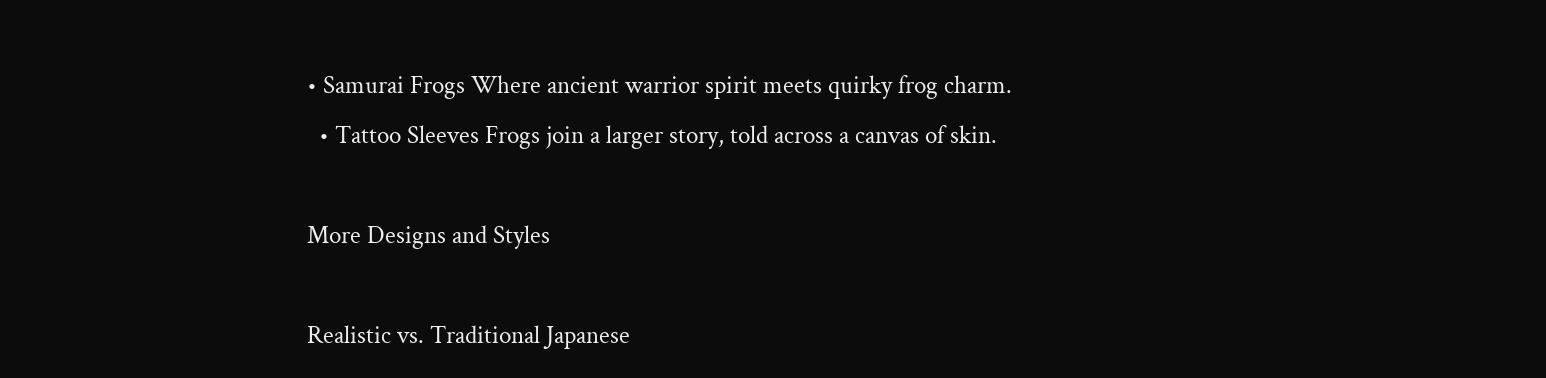• Samurai Frogs Where ancient warrior spirit meets quirky frog charm.
  • Tattoo Sleeves Frogs join a larger story, told across a canvas of skin.

More Designs and Styles

Realistic vs. Traditional Japanese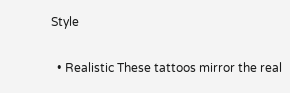Style

  • Realistic These tattoos mirror the real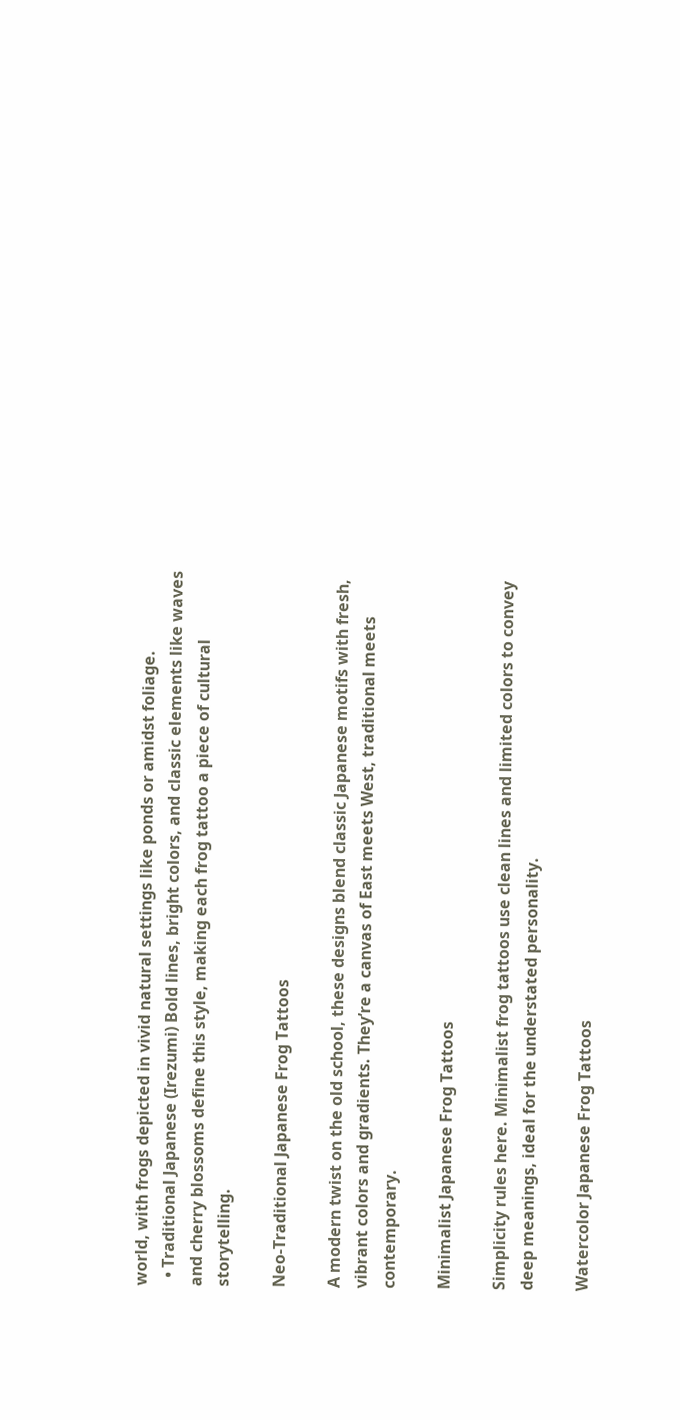world, with frogs depicted in vivid natural settings like ponds or amidst foliage.
  • Traditional Japanese (Irezumi) Bold lines, bright colors, and classic elements like waves and cherry blossoms define this style, making each frog tattoo a piece of cultural storytelling.

Neo-Traditional Japanese Frog Tattoos

A modern twist on the old school, these designs blend classic Japanese motifs with fresh, vibrant colors and gradients. They’re a canvas of East meets West, traditional meets contemporary.

Minimalist Japanese Frog Tattoos

Simplicity rules here. Minimalist frog tattoos use clean lines and limited colors to convey deep meanings, ideal for the understated personality.

Watercolor Japanese Frog Tattoos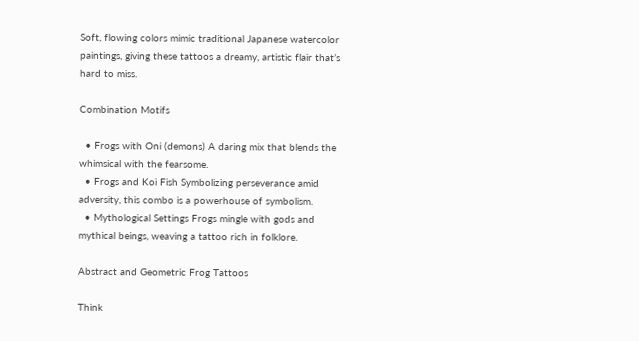Soft, flowing colors mimic traditional Japanese watercolor paintings, giving these tattoos a dreamy, artistic flair that’s hard to miss.

Combination Motifs

  • Frogs with Oni (demons) A daring mix that blends the whimsical with the fearsome.
  • Frogs and Koi Fish Symbolizing perseverance amid adversity, this combo is a powerhouse of symbolism.
  • Mythological Settings Frogs mingle with gods and mythical beings, weaving a tattoo rich in folklore.

Abstract and Geometric Frog Tattoos

Think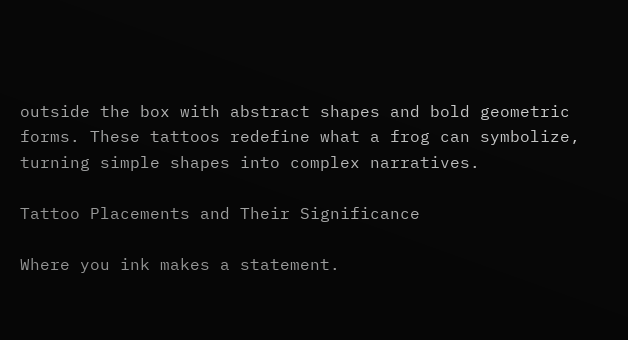outside the box with abstract shapes and bold geometric forms. These tattoos redefine what a frog can symbolize, turning simple shapes into complex narratives.

Tattoo Placements and Their Significance

Where you ink makes a statement.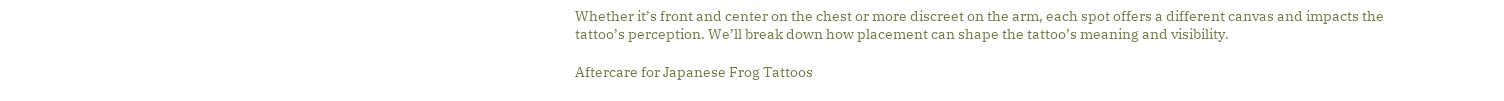Whether it’s front and center on the chest or more discreet on the arm, each spot offers a different canvas and impacts the tattoo’s perception. We’ll break down how placement can shape the tattoo’s meaning and visibility.

Aftercare for Japanese Frog Tattoos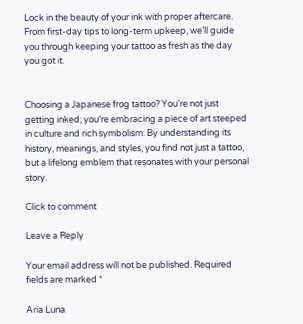Lock in the beauty of your ink with proper aftercare. From first-day tips to long-term upkeep, we’ll guide you through keeping your tattoo as fresh as the day you got it.


Choosing a Japanese frog tattoo? You’re not just getting inked; you’re embracing a piece of art steeped in culture and rich symbolism. By understanding its history, meanings, and styles, you find not just a tattoo, but a lifelong emblem that resonates with your personal story.

Click to comment

Leave a Reply

Your email address will not be published. Required fields are marked *

Aria Luna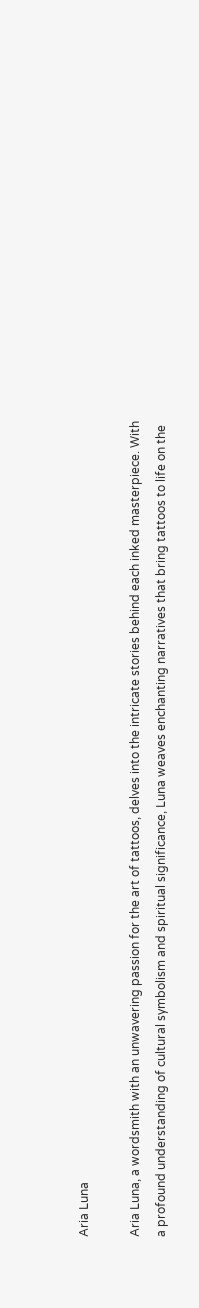Aria Luna

Aria Luna, a wordsmith with an unwavering passion for the art of tattoos, delves into the intricate stories behind each inked masterpiece. With a profound understanding of cultural symbolism and spiritual significance, Luna weaves enchanting narratives that bring tattoos to life on the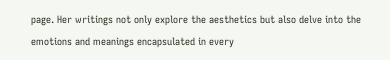page. Her writings not only explore the aesthetics but also delve into the emotions and meanings encapsulated in every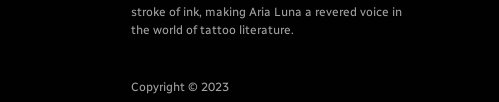stroke of ink, making Aria Luna a revered voice in the world of tattoo literature.


Copyright © 2023